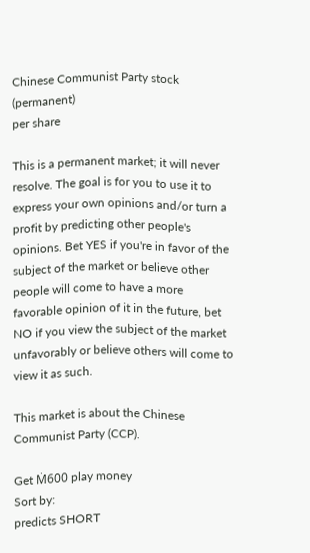Chinese Communist Party stock (permanent)
per share

This is a permanent market; it will never resolve. The goal is for you to use it to express your own opinions and/or turn a profit by predicting other people's opinions. Bet YES if you're in favor of the subject of the market or believe other people will come to have a more favorable opinion of it in the future, bet NO if you view the subject of the market unfavorably or believe others will come to view it as such.

This market is about the Chinese Communist Party (CCP).

Get Ṁ600 play money
Sort by:
predicts SHORT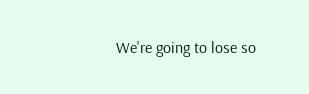We're going to lose so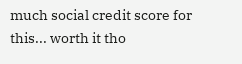much social credit score for this... worth it tho